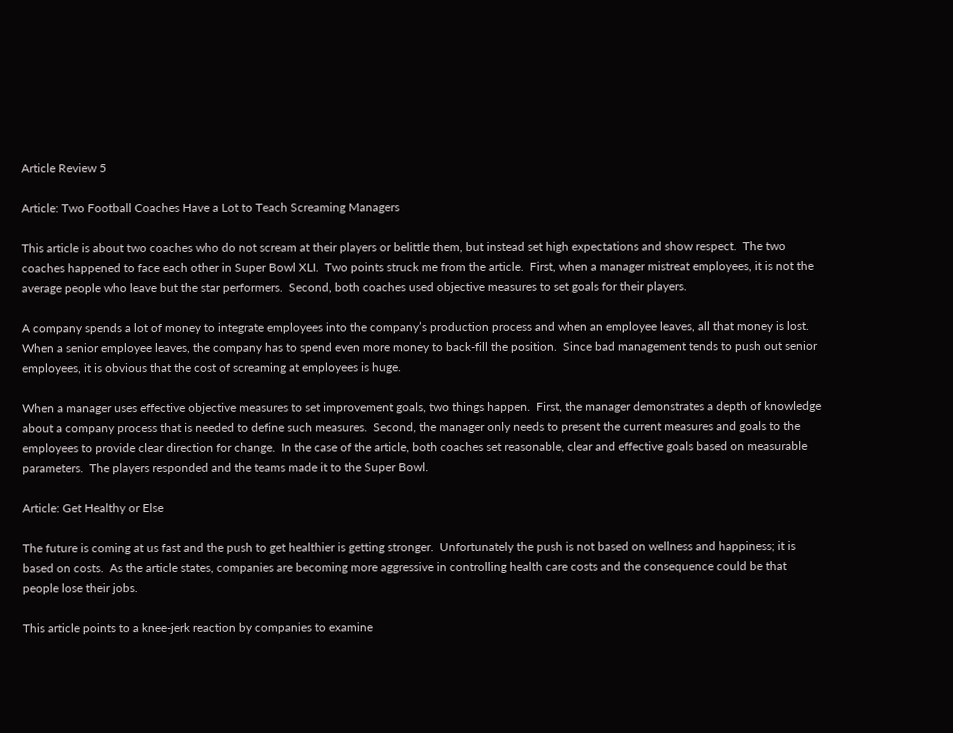Article Review 5

Article: Two Football Coaches Have a Lot to Teach Screaming Managers

This article is about two coaches who do not scream at their players or belittle them, but instead set high expectations and show respect.  The two coaches happened to face each other in Super Bowl XLI.  Two points struck me from the article.  First, when a manager mistreat employees, it is not the average people who leave but the star performers.  Second, both coaches used objective measures to set goals for their players.

A company spends a lot of money to integrate employees into the company’s production process and when an employee leaves, all that money is lost.  When a senior employee leaves, the company has to spend even more money to back-fill the position.  Since bad management tends to push out senior employees, it is obvious that the cost of screaming at employees is huge.

When a manager uses effective objective measures to set improvement goals, two things happen.  First, the manager demonstrates a depth of knowledge about a company process that is needed to define such measures.  Second, the manager only needs to present the current measures and goals to the employees to provide clear direction for change.  In the case of the article, both coaches set reasonable, clear and effective goals based on measurable parameters.  The players responded and the teams made it to the Super Bowl.

Article: Get Healthy or Else

The future is coming at us fast and the push to get healthier is getting stronger.  Unfortunately the push is not based on wellness and happiness; it is based on costs.  As the article states, companies are becoming more aggressive in controlling health care costs and the consequence could be that people lose their jobs.

This article points to a knee-jerk reaction by companies to examine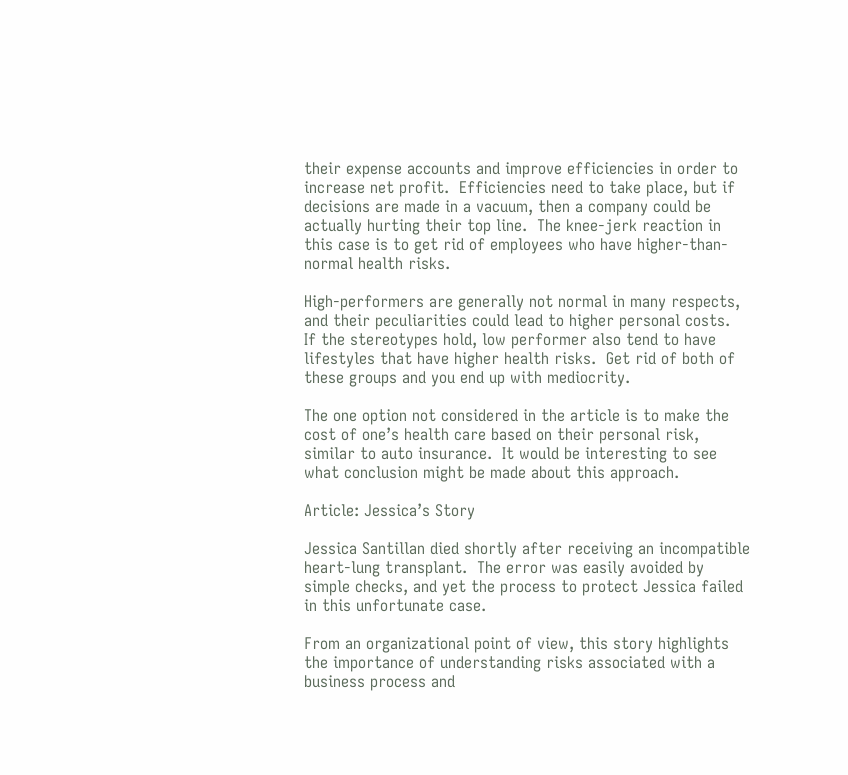their expense accounts and improve efficiencies in order to increase net profit.  Efficiencies need to take place, but if decisions are made in a vacuum, then a company could be actually hurting their top line.  The knee-jerk reaction in this case is to get rid of employees who have higher-than-normal health risks.

High-performers are generally not normal in many respects, and their peculiarities could lead to higher personal costs.  If the stereotypes hold, low performer also tend to have lifestyles that have higher health risks.  Get rid of both of these groups and you end up with mediocrity.

The one option not considered in the article is to make the cost of one’s health care based on their personal risk, similar to auto insurance.  It would be interesting to see what conclusion might be made about this approach.

Article: Jessica’s Story

Jessica Santillan died shortly after receiving an incompatible heart-lung transplant.  The error was easily avoided by simple checks, and yet the process to protect Jessica failed in this unfortunate case.

From an organizational point of view, this story highlights the importance of understanding risks associated with a business process and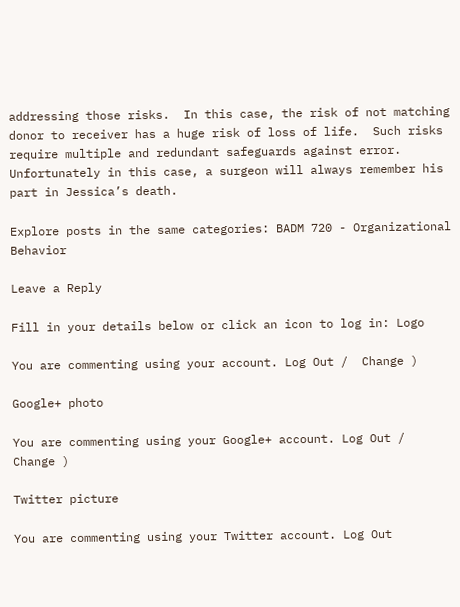addressing those risks.  In this case, the risk of not matching donor to receiver has a huge risk of loss of life.  Such risks require multiple and redundant safeguards against error.  Unfortunately in this case, a surgeon will always remember his part in Jessica’s death.

Explore posts in the same categories: BADM 720 - Organizational Behavior

Leave a Reply

Fill in your details below or click an icon to log in: Logo

You are commenting using your account. Log Out /  Change )

Google+ photo

You are commenting using your Google+ account. Log Out /  Change )

Twitter picture

You are commenting using your Twitter account. Log Out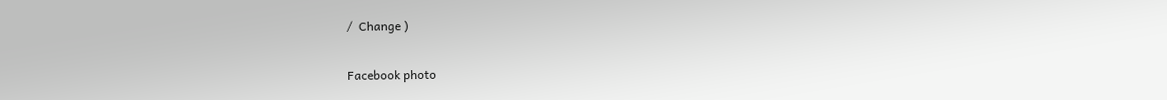/  Change )

Facebook photo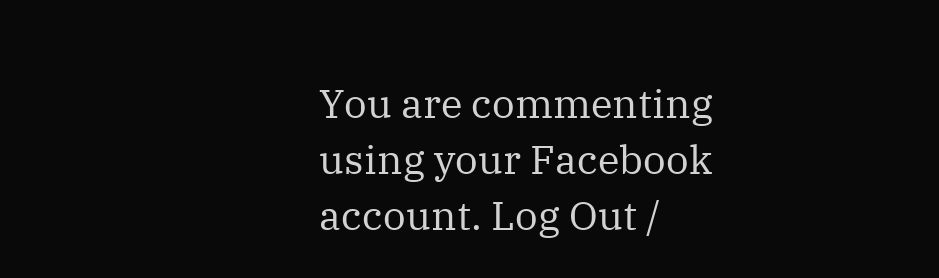You are commenting using your Facebook account. Log Out /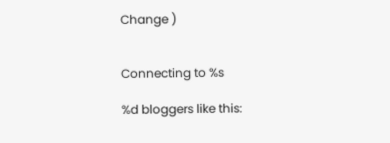Change )


Connecting to %s

%d bloggers like this: